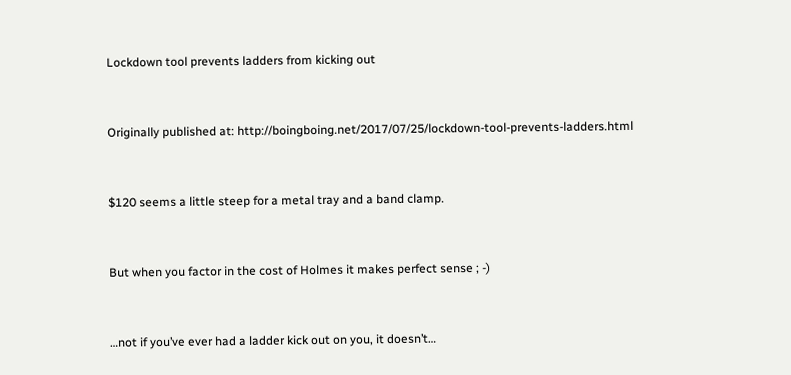Lockdown tool prevents ladders from kicking out


Originally published at: http://boingboing.net/2017/07/25/lockdown-tool-prevents-ladders.html


$120 seems a little steep for a metal tray and a band clamp.


But when you factor in the cost of Holmes it makes perfect sense ; -)


…not if you’ve ever had a ladder kick out on you, it doesn’t…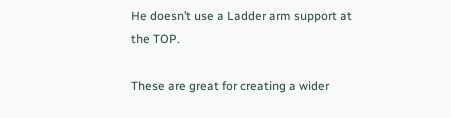He doesn’t use a Ladder arm support at the TOP.

These are great for creating a wider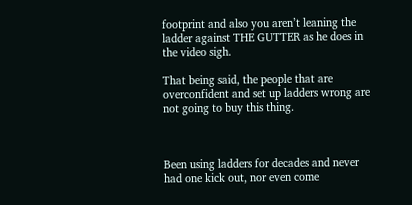footprint and also you aren’t leaning the ladder against THE GUTTER as he does in the video sigh.

That being said, the people that are overconfident and set up ladders wrong are not going to buy this thing.



Been using ladders for decades and never had one kick out, nor even come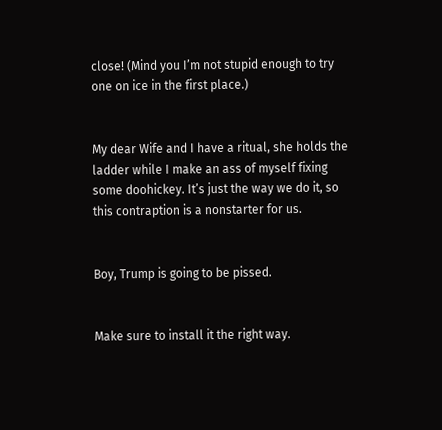close! (Mind you I’m not stupid enough to try one on ice in the first place.)


My dear Wife and I have a ritual, she holds the ladder while I make an ass of myself fixing some doohickey. It’s just the way we do it, so this contraption is a nonstarter for us.


Boy, Trump is going to be pissed.


Make sure to install it the right way.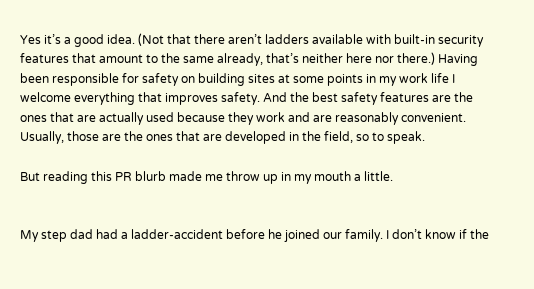Yes it’s a good idea. (Not that there aren’t ladders available with built-in security features that amount to the same already, that’s neither here nor there.) Having been responsible for safety on building sites at some points in my work life I welcome everything that improves safety. And the best safety features are the ones that are actually used because they work and are reasonably convenient. Usually, those are the ones that are developed in the field, so to speak.

But reading this PR blurb made me throw up in my mouth a little.


My step dad had a ladder-accident before he joined our family. I don’t know if the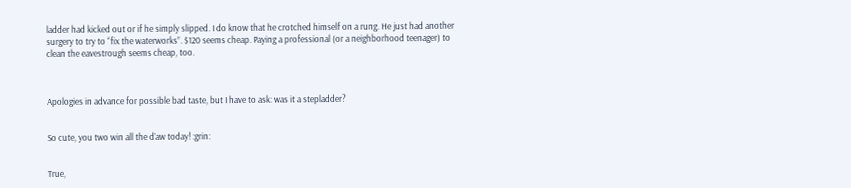ladder had kicked out or if he simply slipped. I do know that he crotched himself on a rung. He just had another surgery to try to “fix the waterworks”. $120 seems cheap. Paying a professional (or a neighborhood teenager) to clean the eavestrough seems cheap, too.



Apologies in advance for possible bad taste, but I have to ask: was it a stepladder?


So cute, you two win all the d’aw today! :grin:


True,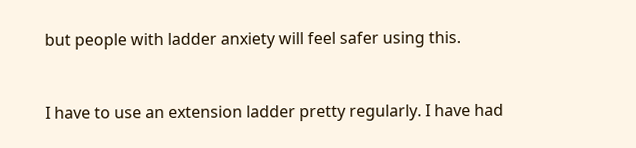but people with ladder anxiety will feel safer using this.


I have to use an extension ladder pretty regularly. I have had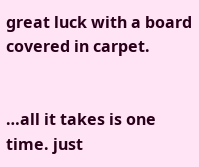great luck with a board covered in carpet.


…all it takes is one time. just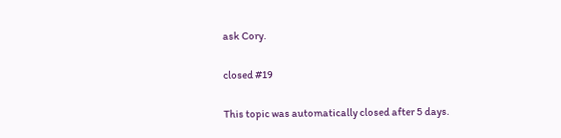ask Cory.

closed #19

This topic was automatically closed after 5 days.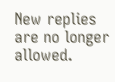New replies are no longer allowed.